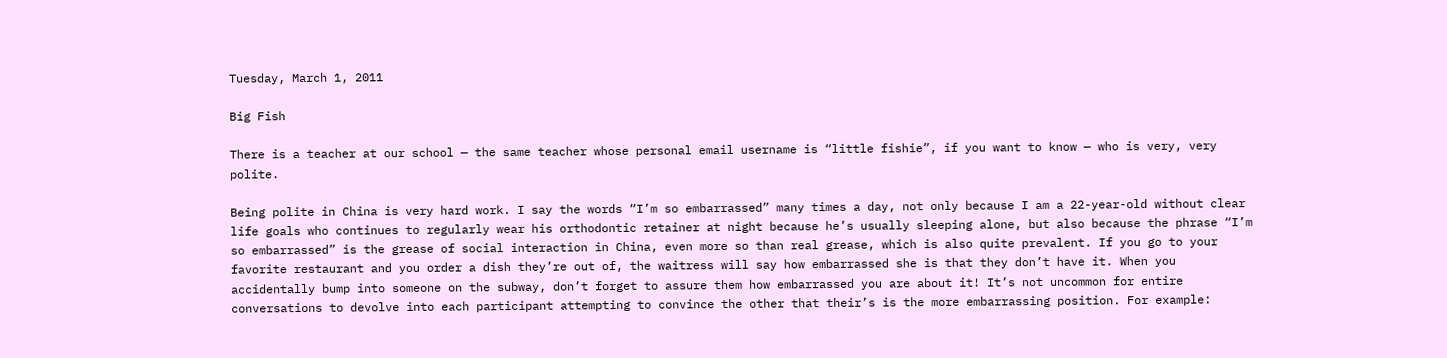Tuesday, March 1, 2011

Big Fish

There is a teacher at our school — the same teacher whose personal email username is “little fishie”, if you want to know — who is very, very polite.

Being polite in China is very hard work. I say the words “I’m so embarrassed” many times a day, not only because I am a 22-year-old without clear life goals who continues to regularly wear his orthodontic retainer at night because he’s usually sleeping alone, but also because the phrase “I’m so embarrassed” is the grease of social interaction in China, even more so than real grease, which is also quite prevalent. If you go to your favorite restaurant and you order a dish they’re out of, the waitress will say how embarrassed she is that they don’t have it. When you accidentally bump into someone on the subway, don’t forget to assure them how embarrassed you are about it! It’s not uncommon for entire conversations to devolve into each participant attempting to convince the other that their’s is the more embarrassing position. For example: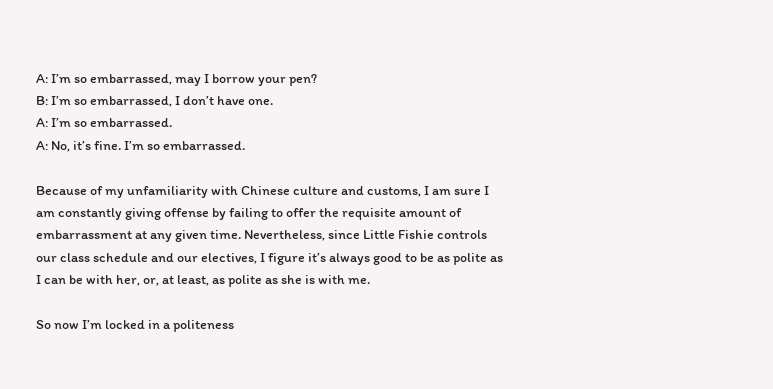A: I’m so embarrassed, may I borrow your pen?
B: I’m so embarrassed, I don’t have one.
A: I’m so embarrassed.
A: No, it’s fine. I’m so embarrassed.

Because of my unfamiliarity with Chinese culture and customs, I am sure I am constantly giving offense by failing to offer the requisite amount of embarrassment at any given time. Nevertheless, since Little Fishie controls our class schedule and our electives, I figure it’s always good to be as polite as I can be with her, or, at least, as polite as she is with me.

So now I’m locked in a politeness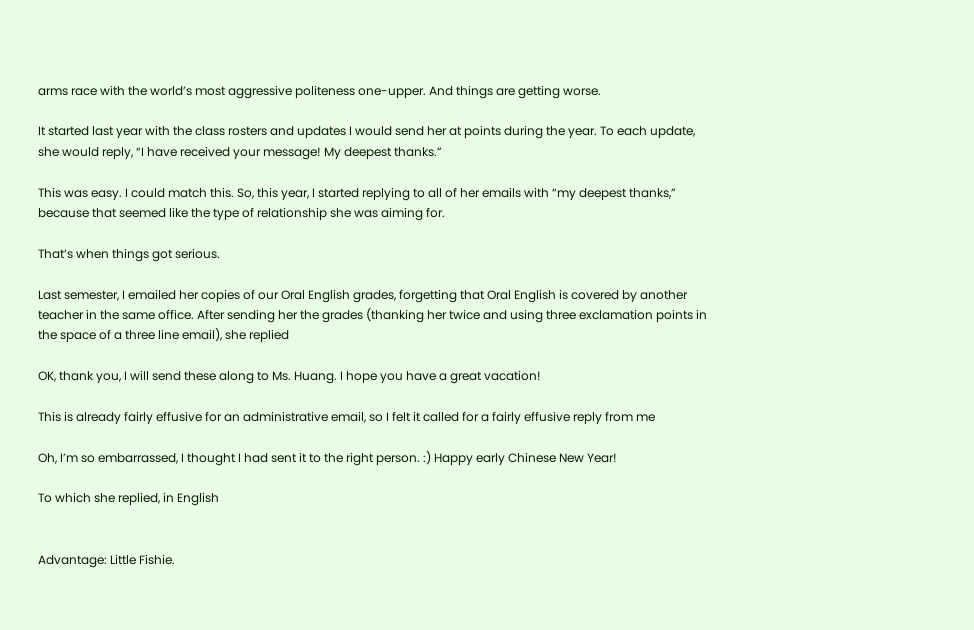arms race with the world’s most aggressive politeness one-upper. And things are getting worse.

It started last year with the class rosters and updates I would send her at points during the year. To each update, she would reply, “I have received your message! My deepest thanks.”

This was easy. I could match this. So, this year, I started replying to all of her emails with “my deepest thanks,” because that seemed like the type of relationship she was aiming for.

That’s when things got serious.

Last semester, I emailed her copies of our Oral English grades, forgetting that Oral English is covered by another teacher in the same office. After sending her the grades (thanking her twice and using three exclamation points in the space of a three line email), she replied

OK, thank you, I will send these along to Ms. Huang. I hope you have a great vacation!

This is already fairly effusive for an administrative email, so I felt it called for a fairly effusive reply from me

Oh, I’m so embarrassed, I thought I had sent it to the right person. :) Happy early Chinese New Year!

To which she replied, in English


Advantage: Little Fishie.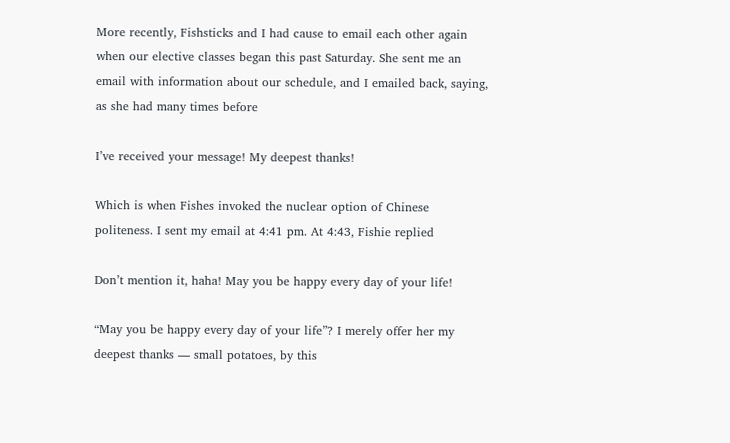More recently, Fishsticks and I had cause to email each other again when our elective classes began this past Saturday. She sent me an email with information about our schedule, and I emailed back, saying, as she had many times before

I’ve received your message! My deepest thanks!

Which is when Fishes invoked the nuclear option of Chinese politeness. I sent my email at 4:41 pm. At 4:43, Fishie replied

Don’t mention it, haha! May you be happy every day of your life!

“May you be happy every day of your life”? I merely offer her my deepest thanks — small potatoes, by this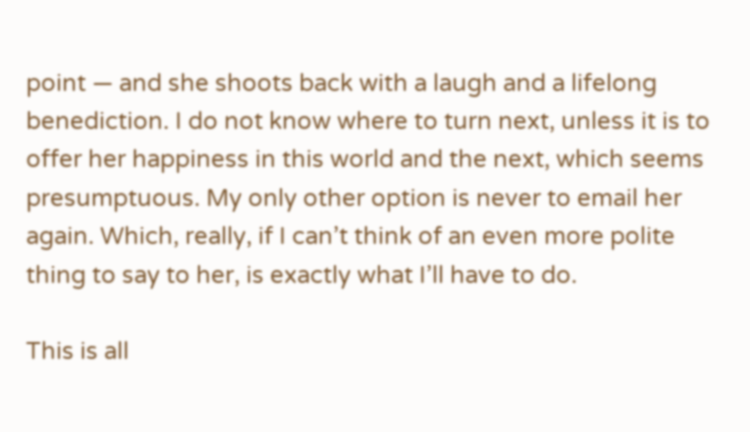point — and she shoots back with a laugh and a lifelong benediction. I do not know where to turn next, unless it is to offer her happiness in this world and the next, which seems presumptuous. My only other option is never to email her again. Which, really, if I can’t think of an even more polite thing to say to her, is exactly what I’ll have to do.

This is all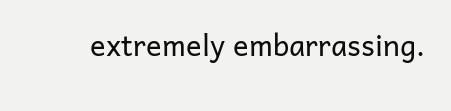extremely embarrassing.